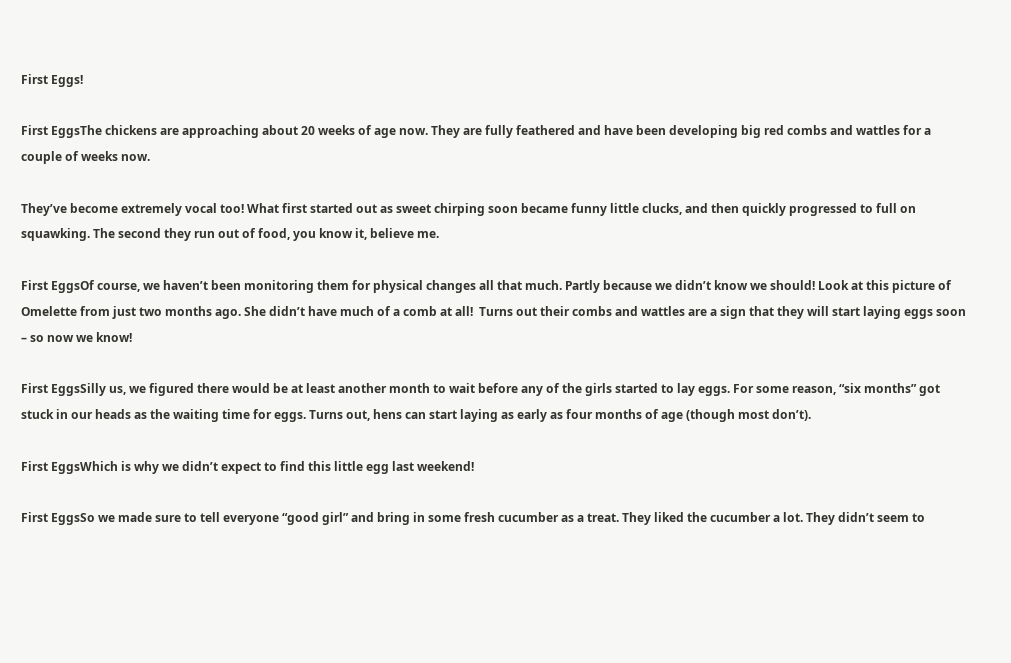First Eggs!

First EggsThe chickens are approaching about 20 weeks of age now. They are fully feathered and have been developing big red combs and wattles for a couple of weeks now.

They’ve become extremely vocal too! What first started out as sweet chirping soon became funny little clucks, and then quickly progressed to full on squawking. The second they run out of food, you know it, believe me.

First EggsOf course, we haven’t been monitoring them for physical changes all that much. Partly because we didn’t know we should! Look at this picture of Omelette from just two months ago. She didn’t have much of a comb at all!  Turns out their combs and wattles are a sign that they will start laying eggs soon – so now we know!

First EggsSilly us, we figured there would be at least another month to wait before any of the girls started to lay eggs. For some reason, “six months” got stuck in our heads as the waiting time for eggs. Turns out, hens can start laying as early as four months of age (though most don’t).

First EggsWhich is why we didn’t expect to find this little egg last weekend!

First EggsSo we made sure to tell everyone “good girl” and bring in some fresh cucumber as a treat. They liked the cucumber a lot. They didn’t seem to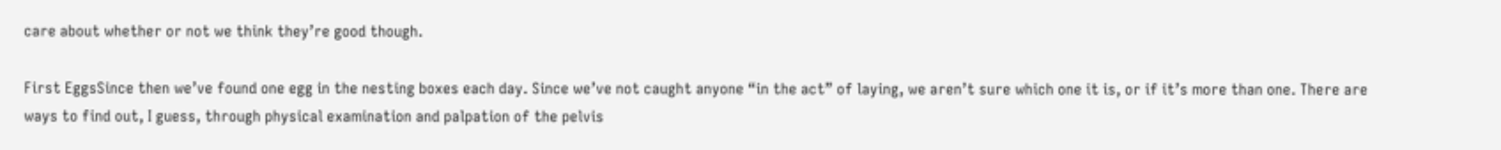care about whether or not we think they’re good though.

First EggsSince then we’ve found one egg in the nesting boxes each day. Since we’ve not caught anyone “in the act” of laying, we aren’t sure which one it is, or if it’s more than one. There are ways to find out, I guess, through physical examination and palpation of the pelvis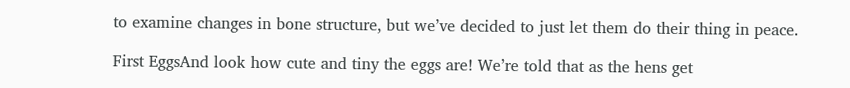to examine changes in bone structure, but we’ve decided to just let them do their thing in peace.

First EggsAnd look how cute and tiny the eggs are! We’re told that as the hens get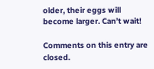older, their eggs will become larger. Can’t wait!

Comments on this entry are closed.